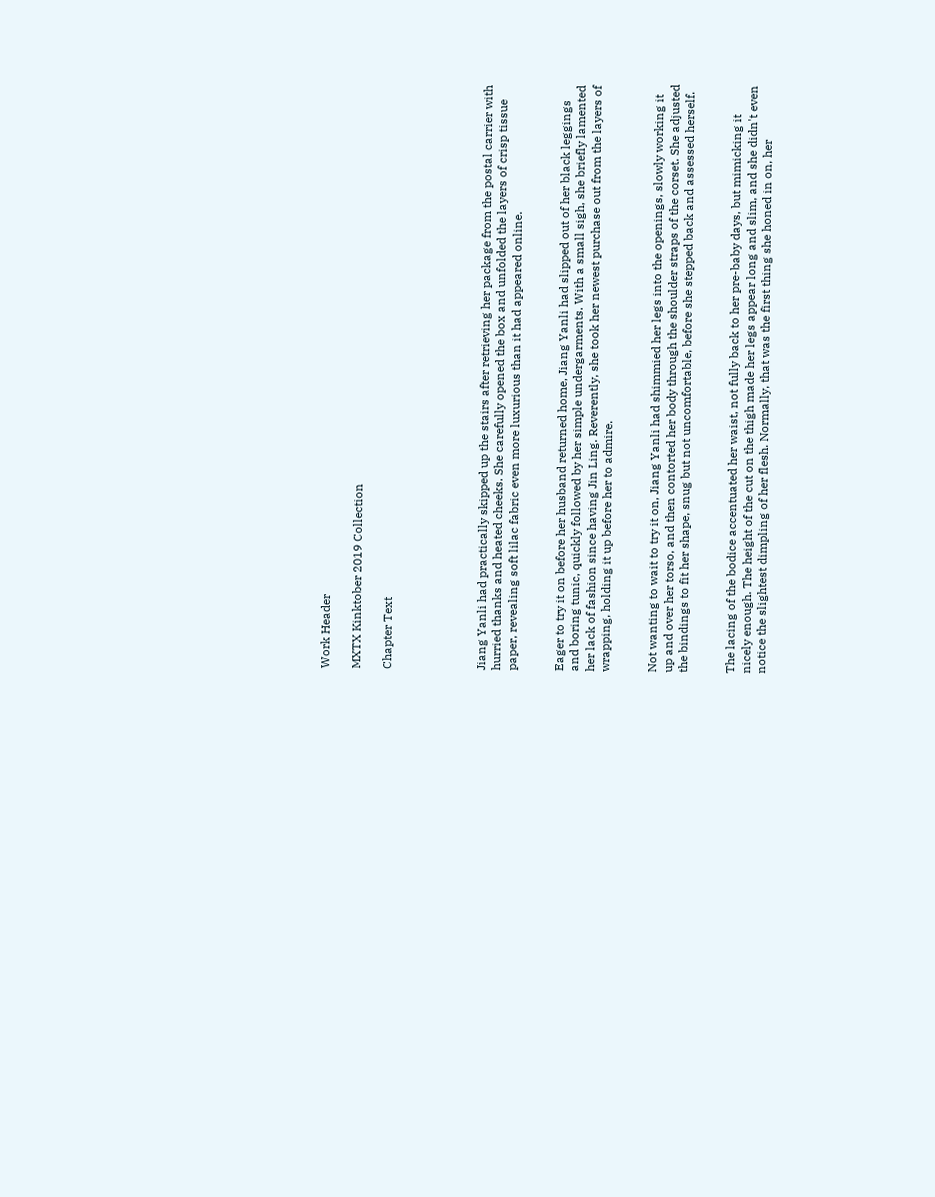Work Header

MXTX Kinktober 2019 Collection

Chapter Text





Jiang Yanli had practically skipped up the stairs after retrieving her package from the postal carrier with hurried thanks and heated cheeks. She carefully opened the box and unfolded the layers of crisp tissue paper, revealing soft lilac fabric even more luxurious than it had appeared online.


Eager to try it on before her husband returned home, Jiang Yanli had slipped out of her black leggings and boring tunic, quickly followed by her simple undergarments. With a small sigh, she briefly lamented her lack of fashion since having Jin Ling. Reverently, she took her newest purchase out from the layers of wrapping, holding it up before her to admire.


Not wanting to wait to try it on, Jiang Yanli had shimmied her legs into the openings, slowly working it up and over her torso, and then contorted her body through the shoulder straps of the corset. She adjusted the bindings to fit her shape, snug but not uncomfortable, before she stepped back and assessed herself.


The lacing of the bodice accentuated her waist, not fully back to her pre-baby days, but mimicking it nicely enough. The height of the cut on the thigh made her legs appear long and slim, and she didn't even notice the slightest dimpling of her flesh. Normally, that was the first thing she honed in on, her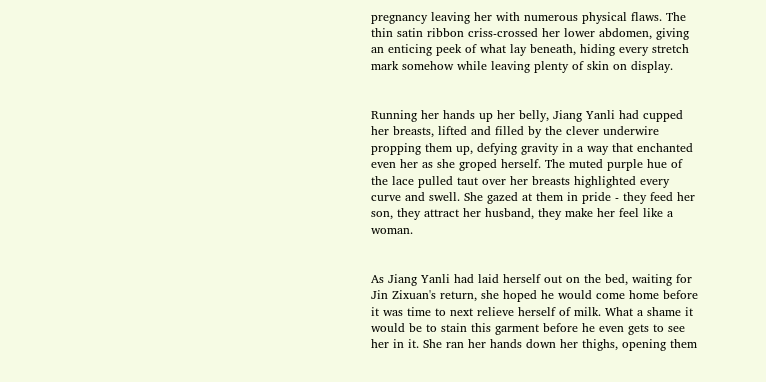pregnancy leaving her with numerous physical flaws. The thin satin ribbon criss-crossed her lower abdomen, giving an enticing peek of what lay beneath, hiding every stretch mark somehow while leaving plenty of skin on display.


Running her hands up her belly, Jiang Yanli had cupped her breasts, lifted and filled by the clever underwire propping them up, defying gravity in a way that enchanted even her as she groped herself. The muted purple hue of the lace pulled taut over her breasts highlighted every curve and swell. She gazed at them in pride - they feed her son, they attract her husband, they make her feel like a woman.


As Jiang Yanli had laid herself out on the bed, waiting for Jin Zixuan's return, she hoped he would come home before it was time to next relieve herself of milk. What a shame it would be to stain this garment before he even gets to see her in it. She ran her hands down her thighs, opening them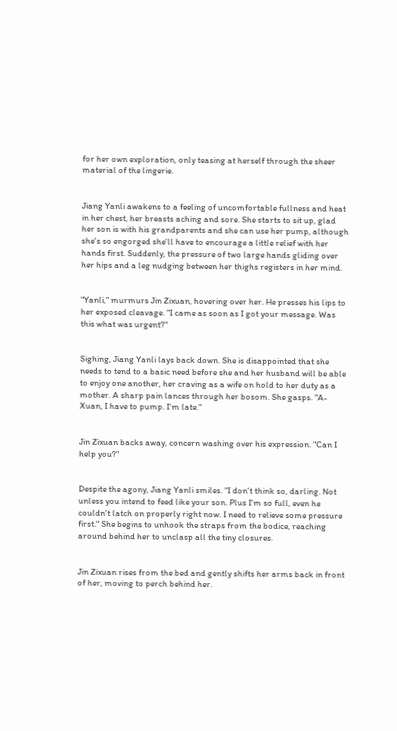for her own exploration, only teasing at herself through the sheer material of the lingerie.


Jiang Yanli awakens to a feeling of uncomfortable fullness and heat in her chest, her breasts aching and sore. She starts to sit up, glad her son is with his grandparents and she can use her pump, although she's so engorged she'll have to encourage a little relief with her hands first. Suddenly, the pressure of two large hands gliding over her hips and a leg nudging between her thighs registers in her mind.


"Yanli," murmurs Jin Zixuan, hovering over her. He presses his lips to her exposed cleavage. "I came as soon as I got your message. Was this what was urgent?"


Sighing, Jiang Yanli lays back down. She is disappointed that she needs to tend to a basic need before she and her husband will be able to enjoy one another, her craving as a wife on hold to her duty as a mother. A sharp pain lances through her bosom. She gasps. "A-Xuan, I have to pump. I'm late."


Jin Zixuan backs away, concern washing over his expression. "Can I help you?"


Despite the agony, Jiang Yanli smiles. "I don't think so, darling. Not unless you intend to feed like your son. Plus I'm so full, even he couldn't latch on properly right now. I need to relieve some pressure first." She begins to unhook the straps from the bodice, reaching around behind her to unclasp all the tiny closures.


Jin Zixuan rises from the bed and gently shifts her arms back in front of her, moving to perch behind her.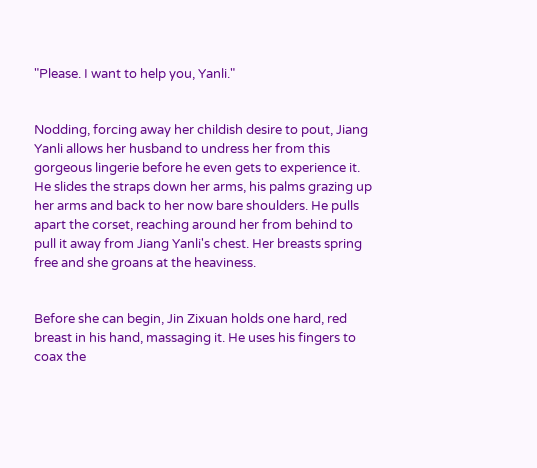"Please. I want to help you, Yanli."


Nodding, forcing away her childish desire to pout, Jiang Yanli allows her husband to undress her from this gorgeous lingerie before he even gets to experience it. He slides the straps down her arms, his palms grazing up her arms and back to her now bare shoulders. He pulls apart the corset, reaching around her from behind to pull it away from Jiang Yanli's chest. Her breasts spring free and she groans at the heaviness.


Before she can begin, Jin Zixuan holds one hard, red breast in his hand, massaging it. He uses his fingers to coax the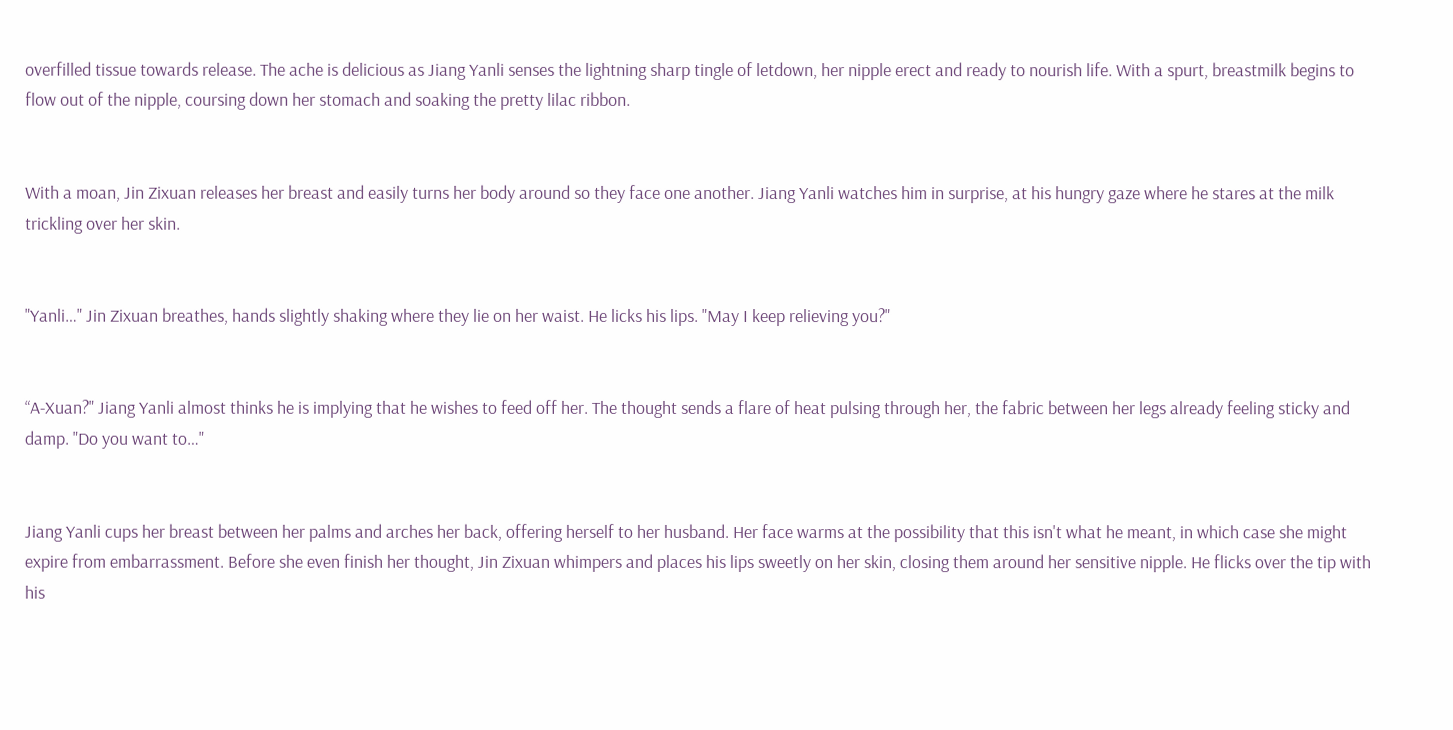overfilled tissue towards release. The ache is delicious as Jiang Yanli senses the lightning sharp tingle of letdown, her nipple erect and ready to nourish life. With a spurt, breastmilk begins to flow out of the nipple, coursing down her stomach and soaking the pretty lilac ribbon.


With a moan, Jin Zixuan releases her breast and easily turns her body around so they face one another. Jiang Yanli watches him in surprise, at his hungry gaze where he stares at the milk trickling over her skin.


"Yanli…" Jin Zixuan breathes, hands slightly shaking where they lie on her waist. He licks his lips. "May I keep relieving you?"


“A-Xuan?" Jiang Yanli almost thinks he is implying that he wishes to feed off her. The thought sends a flare of heat pulsing through her, the fabric between her legs already feeling sticky and damp. "Do you want to…"


Jiang Yanli cups her breast between her palms and arches her back, offering herself to her husband. Her face warms at the possibility that this isn't what he meant, in which case she might expire from embarrassment. Before she even finish her thought, Jin Zixuan whimpers and places his lips sweetly on her skin, closing them around her sensitive nipple. He flicks over the tip with his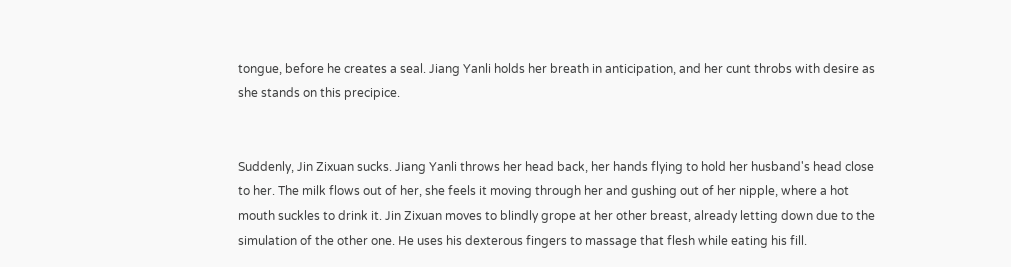tongue, before he creates a seal. Jiang Yanli holds her breath in anticipation, and her cunt throbs with desire as she stands on this precipice.


Suddenly, Jin Zixuan sucks. Jiang Yanli throws her head back, her hands flying to hold her husband's head close to her. The milk flows out of her, she feels it moving through her and gushing out of her nipple, where a hot mouth suckles to drink it. Jin Zixuan moves to blindly grope at her other breast, already letting down due to the simulation of the other one. He uses his dexterous fingers to massage that flesh while eating his fill.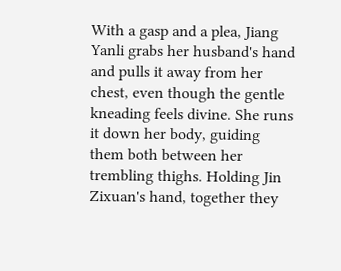With a gasp and a plea, Jiang Yanli grabs her husband's hand and pulls it away from her chest, even though the gentle kneading feels divine. She runs it down her body, guiding them both between her trembling thighs. Holding Jin Zixuan's hand, together they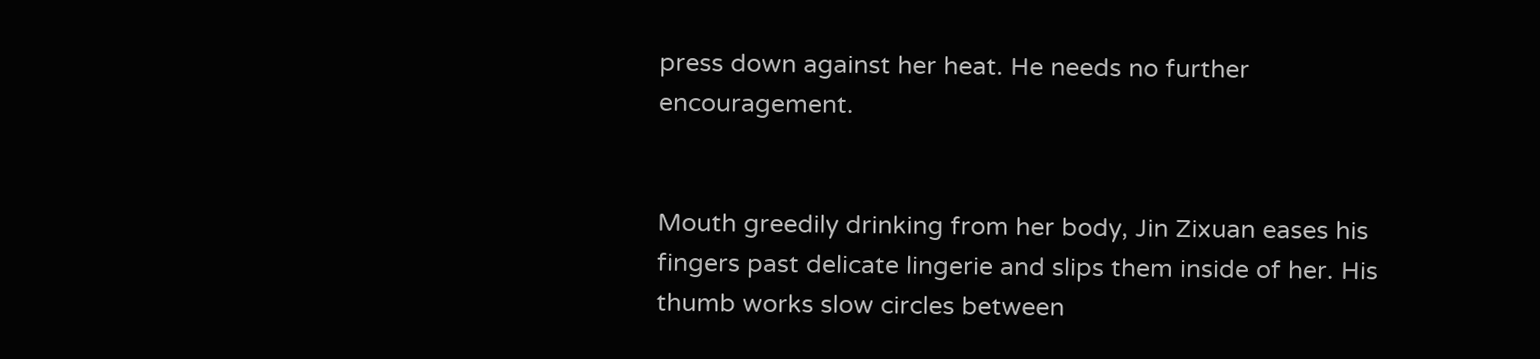press down against her heat. He needs no further encouragement.


Mouth greedily drinking from her body, Jin Zixuan eases his fingers past delicate lingerie and slips them inside of her. His thumb works slow circles between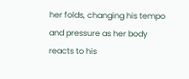her folds, changing his tempo and pressure as her body reacts to his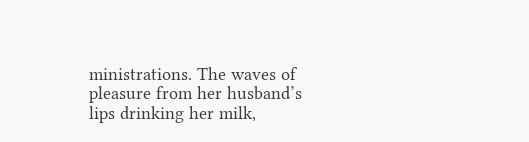ministrations. The waves of pleasure from her husband’s lips drinking her milk,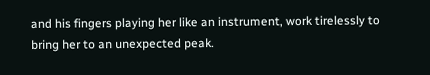and his fingers playing her like an instrument, work tirelessly to bring her to an unexpected peak.